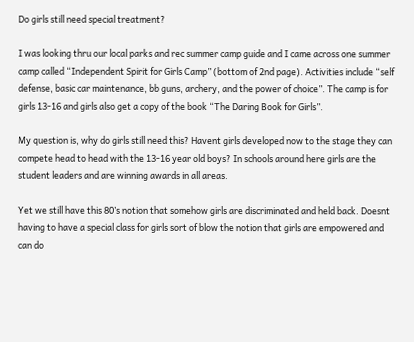Do girls still need special treatment?

I was looking thru our local parks and rec summer camp guide and I came across one summer camp called “Independent Spirit for Girls Camp” (bottom of 2nd page). Activities include “self defense, basic car maintenance, bb guns, archery, and the power of choice”. The camp is for girls 13-16 and girls also get a copy of the book “The Daring Book for Girls”.

My question is, why do girls still need this? Havent girls developed now to the stage they can compete head to head with the 13-16 year old boys? In schools around here girls are the student leaders and are winning awards in all areas.

Yet we still have this 80’s notion that somehow girls are discriminated and held back. Doesnt having to have a special class for girls sort of blow the notion that girls are empowered and can do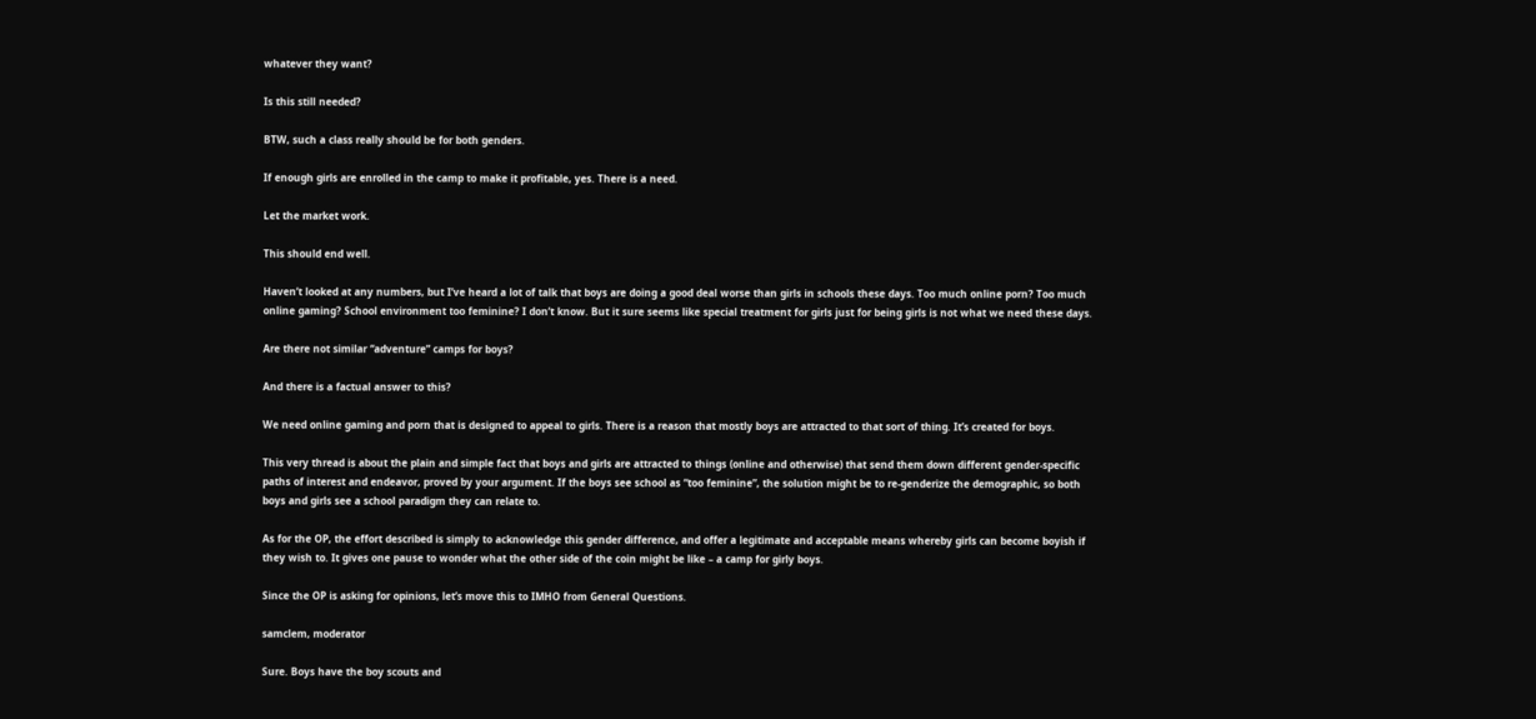whatever they want?

Is this still needed?

BTW, such a class really should be for both genders.

If enough girls are enrolled in the camp to make it profitable, yes. There is a need.

Let the market work.

This should end well.

Haven’t looked at any numbers, but I’ve heard a lot of talk that boys are doing a good deal worse than girls in schools these days. Too much online porn? Too much online gaming? School environment too feminine? I don’t know. But it sure seems like special treatment for girls just for being girls is not what we need these days.

Are there not similar “adventure” camps for boys?

And there is a factual answer to this?

We need online gaming and porn that is designed to appeal to girls. There is a reason that mostly boys are attracted to that sort of thing. It’s created for boys.

This very thread is about the plain and simple fact that boys and girls are attracted to things (online and otherwise) that send them down different gender-specific paths of interest and endeavor, proved by your argument. If the boys see school as “too feminine”, the solution might be to re-genderize the demographic, so both boys and girls see a school paradigm they can relate to.

As for the OP, the effort described is simply to acknowledge this gender difference, and offer a legitimate and acceptable means whereby girls can become boyish if they wish to. It gives one pause to wonder what the other side of the coin might be like – a camp for girly boys.

Since the OP is asking for opinions, let’s move this to IMHO from General Questions.

samclem, moderator

Sure. Boys have the boy scouts and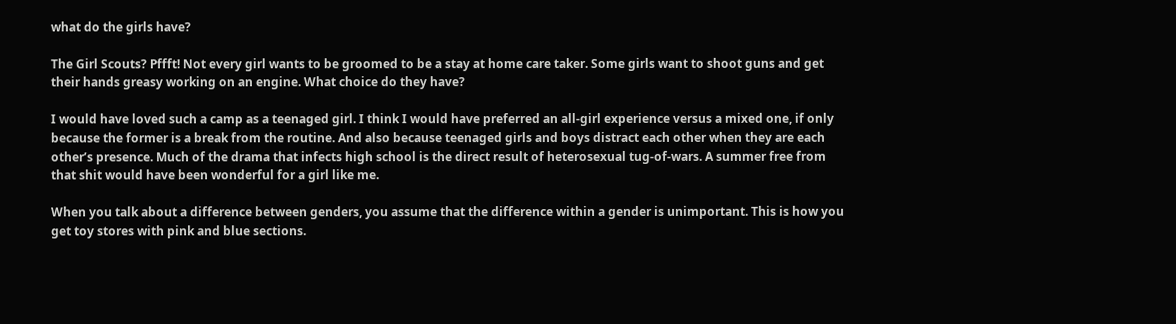what do the girls have?

The Girl Scouts? Pffft! Not every girl wants to be groomed to be a stay at home care taker. Some girls want to shoot guns and get their hands greasy working on an engine. What choice do they have?

I would have loved such a camp as a teenaged girl. I think I would have preferred an all-girl experience versus a mixed one, if only because the former is a break from the routine. And also because teenaged girls and boys distract each other when they are each other’s presence. Much of the drama that infects high school is the direct result of heterosexual tug-of-wars. A summer free from that shit would have been wonderful for a girl like me.

When you talk about a difference between genders, you assume that the difference within a gender is unimportant. This is how you get toy stores with pink and blue sections.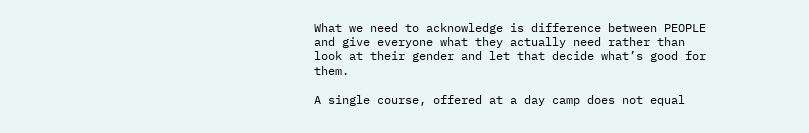What we need to acknowledge is difference between PEOPLE and give everyone what they actually need rather than look at their gender and let that decide what’s good for them.

A single course, offered at a day camp does not equal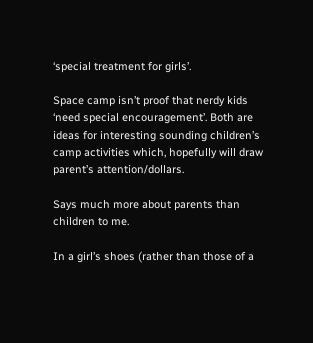‘special treatment for girls’.

Space camp isn’t proof that nerdy kids ‘need special encouragement’. Both are ideas for interesting sounding children’s camp activities which, hopefully will draw parent’s attention/dollars.

Says much more about parents than children to me.

In a girl’s shoes (rather than those of a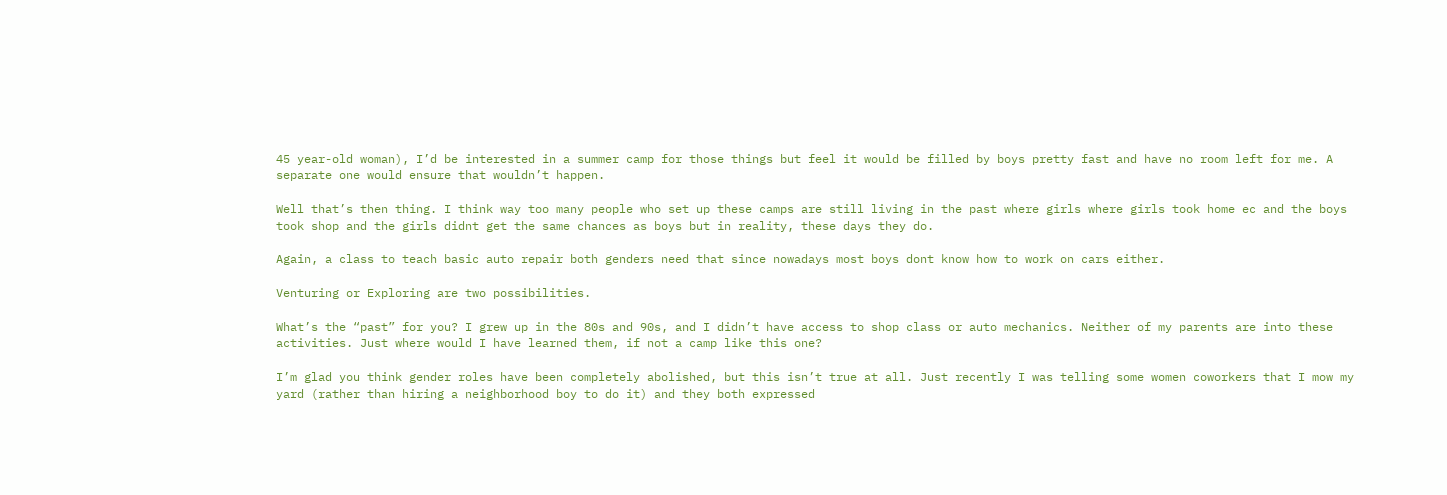45 year-old woman), I’d be interested in a summer camp for those things but feel it would be filled by boys pretty fast and have no room left for me. A separate one would ensure that wouldn’t happen.

Well that’s then thing. I think way too many people who set up these camps are still living in the past where girls where girls took home ec and the boys took shop and the girls didnt get the same chances as boys but in reality, these days they do.

Again, a class to teach basic auto repair both genders need that since nowadays most boys dont know how to work on cars either.

Venturing or Exploring are two possibilities.

What’s the “past” for you? I grew up in the 80s and 90s, and I didn’t have access to shop class or auto mechanics. Neither of my parents are into these activities. Just where would I have learned them, if not a camp like this one?

I’m glad you think gender roles have been completely abolished, but this isn’t true at all. Just recently I was telling some women coworkers that I mow my yard (rather than hiring a neighborhood boy to do it) and they both expressed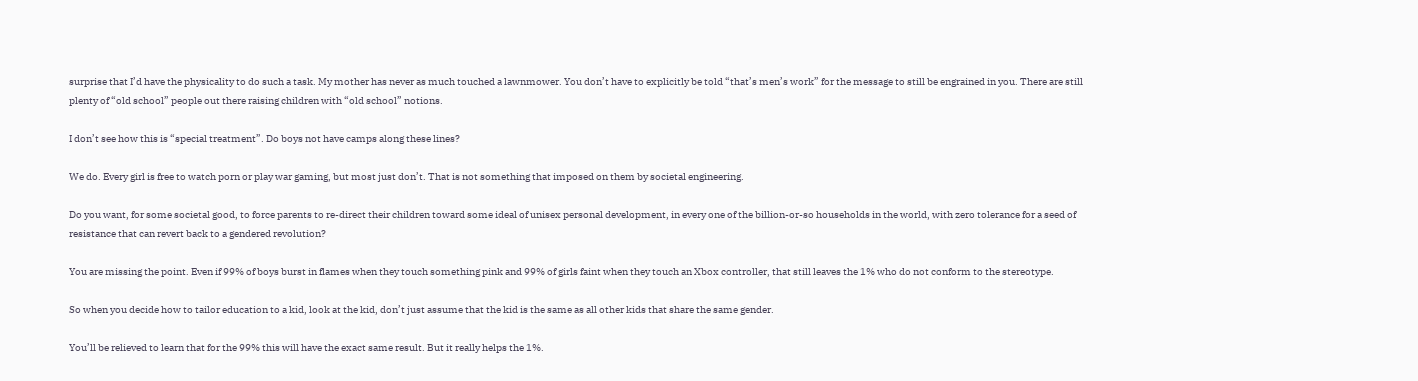surprise that I’d have the physicality to do such a task. My mother has never as much touched a lawnmower. You don’t have to explicitly be told “that’s men’s work” for the message to still be engrained in you. There are still plenty of “old school” people out there raising children with “old school” notions.

I don’t see how this is “special treatment”. Do boys not have camps along these lines?

We do. Every girl is free to watch porn or play war gaming, but most just don’t. That is not something that imposed on them by societal engineering.

Do you want, for some societal good, to force parents to re-direct their children toward some ideal of unisex personal development, in every one of the billion-or-so households in the world, with zero tolerance for a seed of resistance that can revert back to a gendered revolution?

You are missing the point. Even if 99% of boys burst in flames when they touch something pink and 99% of girls faint when they touch an Xbox controller, that still leaves the 1% who do not conform to the stereotype.

So when you decide how to tailor education to a kid, look at the kid, don’t just assume that the kid is the same as all other kids that share the same gender.

You’ll be relieved to learn that for the 99% this will have the exact same result. But it really helps the 1%.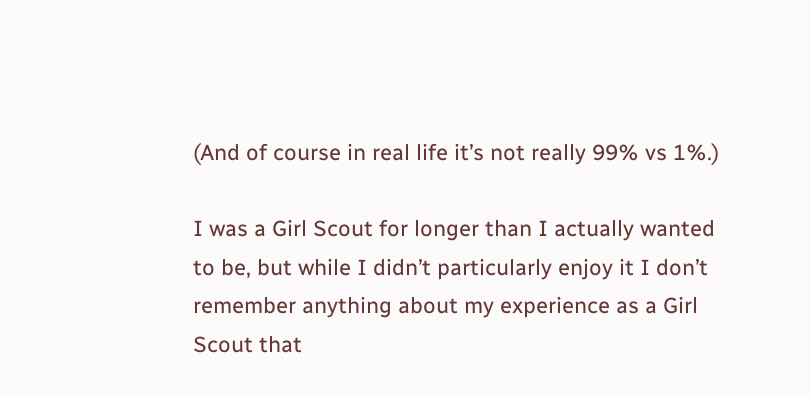(And of course in real life it’s not really 99% vs 1%.)

I was a Girl Scout for longer than I actually wanted to be, but while I didn’t particularly enjoy it I don’t remember anything about my experience as a Girl Scout that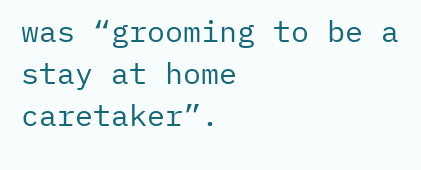was “grooming to be a stay at home caretaker”.